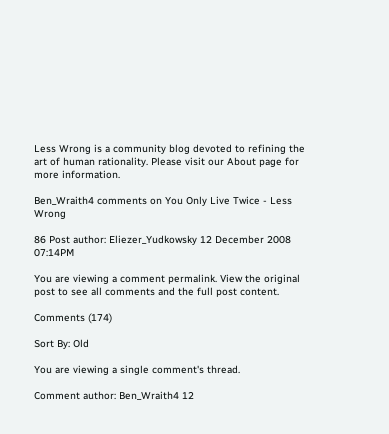Less Wrong is a community blog devoted to refining the art of human rationality. Please visit our About page for more information.

Ben_Wraith4 comments on You Only Live Twice - Less Wrong

86 Post author: Eliezer_Yudkowsky 12 December 2008 07:14PM

You are viewing a comment permalink. View the original post to see all comments and the full post content.

Comments (174)

Sort By: Old

You are viewing a single comment's thread.

Comment author: Ben_Wraith4 12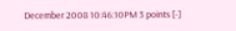December 2008 10:46:10PM 3 points [-]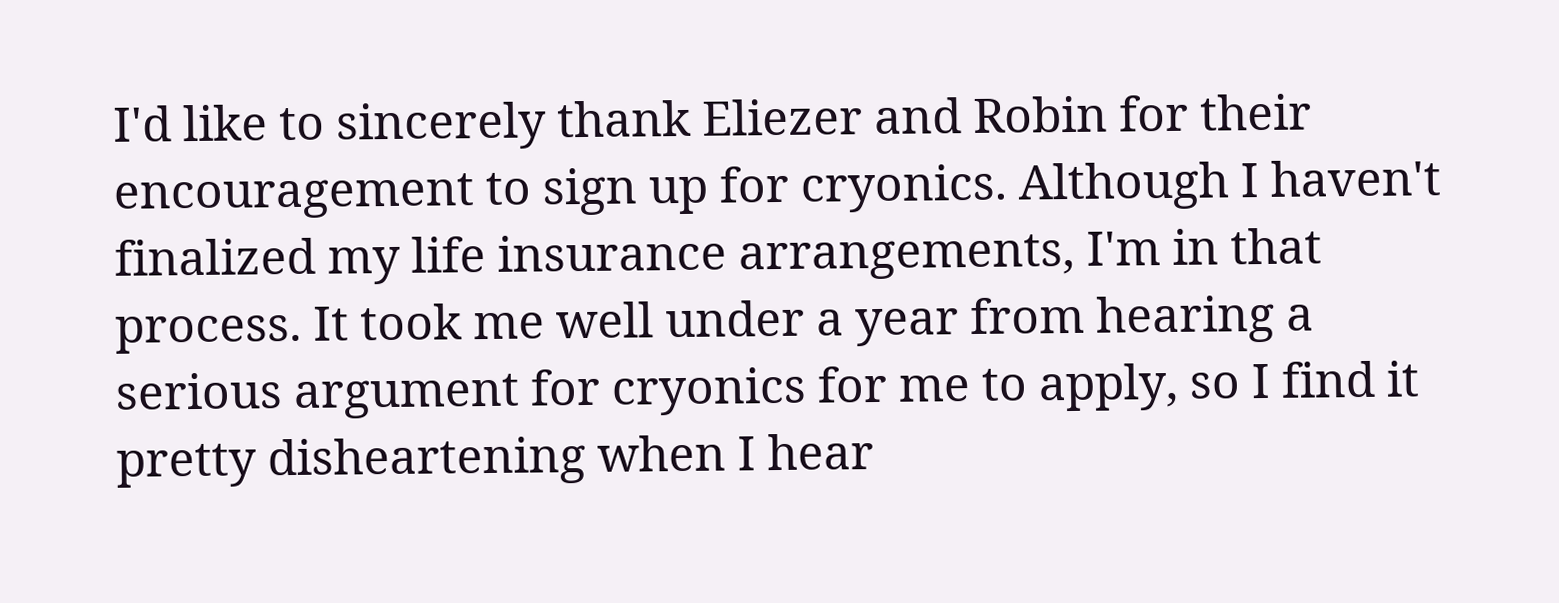I'd like to sincerely thank Eliezer and Robin for their encouragement to sign up for cryonics. Although I haven't finalized my life insurance arrangements, I'm in that process. It took me well under a year from hearing a serious argument for cryonics for me to apply, so I find it pretty disheartening when I hear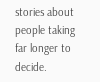stories about people taking far longer to decide.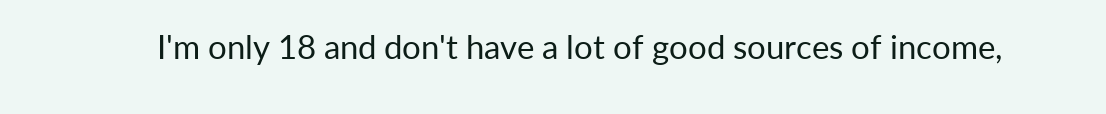I'm only 18 and don't have a lot of good sources of income,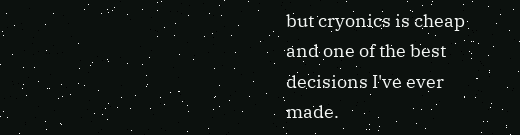but cryonics is cheap and one of the best decisions I've ever made.